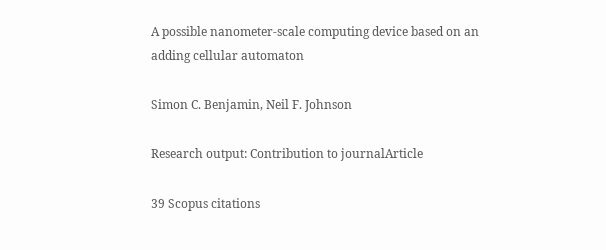A possible nanometer-scale computing device based on an adding cellular automaton

Simon C. Benjamin, Neil F. Johnson

Research output: Contribution to journalArticle

39 Scopus citations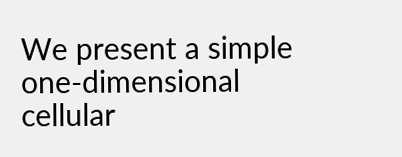We present a simple one-dimensional cellular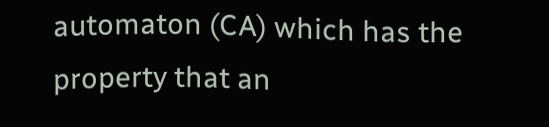automaton (CA) which has the property that an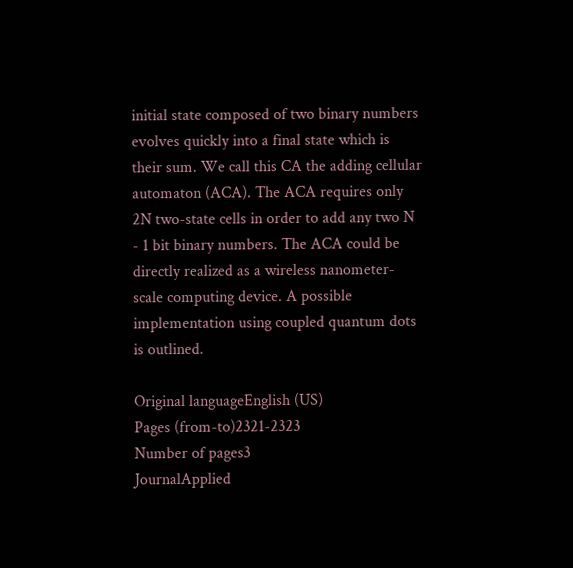initial state composed of two binary numbers evolves quickly into a final state which is their sum. We call this CA the adding cellular automaton (ACA). The ACA requires only 2N two-state cells in order to add any two N - 1 bit binary numbers. The ACA could be directly realized as a wireless nanometer-scale computing device. A possible implementation using coupled quantum dots is outlined.

Original languageEnglish (US)
Pages (from-to)2321-2323
Number of pages3
JournalApplied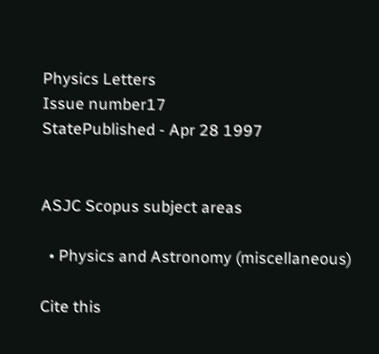Physics Letters
Issue number17
StatePublished - Apr 28 1997


ASJC Scopus subject areas

  • Physics and Astronomy (miscellaneous)

Cite this